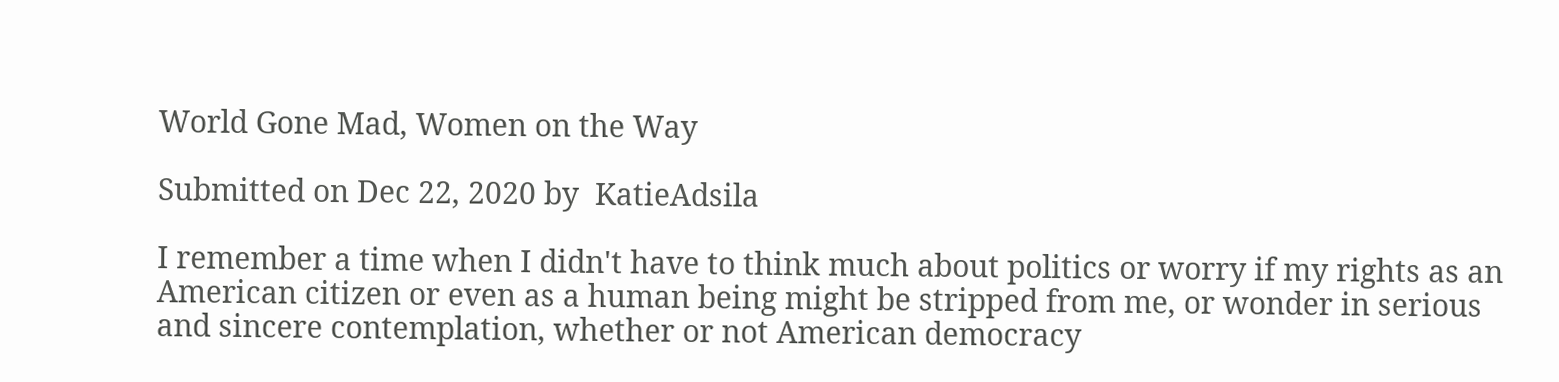World Gone Mad, Women on the Way

Submitted on Dec 22, 2020 by  KatieAdsila

I remember a time when I didn't have to think much about politics or worry if my rights as an American citizen or even as a human being might be stripped from me, or wonder in serious and sincere contemplation, whether or not American democracy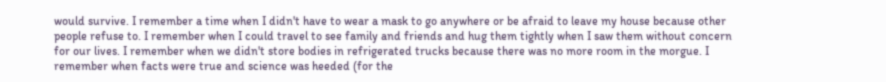would survive. I remember a time when I didn't have to wear a mask to go anywhere or be afraid to leave my house because other people refuse to. I remember when I could travel to see family and friends and hug them tightly when I saw them without concern for our lives. I remember when we didn't store bodies in refrigerated trucks because there was no more room in the morgue. I remember when facts were true and science was heeded (for the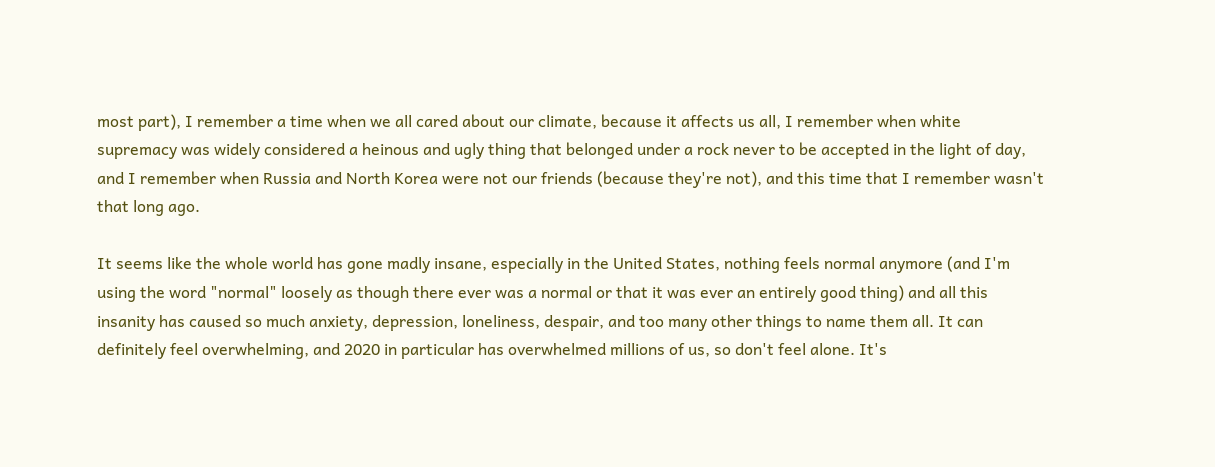most part), I remember a time when we all cared about our climate, because it affects us all, I remember when white supremacy was widely considered a heinous and ugly thing that belonged under a rock never to be accepted in the light of day, and I remember when Russia and North Korea were not our friends (because they're not), and this time that I remember wasn't that long ago.

It seems like the whole world has gone madly insane, especially in the United States, nothing feels normal anymore (and I'm using the word "normal" loosely as though there ever was a normal or that it was ever an entirely good thing) and all this insanity has caused so much anxiety, depression, loneliness, despair, and too many other things to name them all. It can definitely feel overwhelming, and 2020 in particular has overwhelmed millions of us, so don't feel alone. It's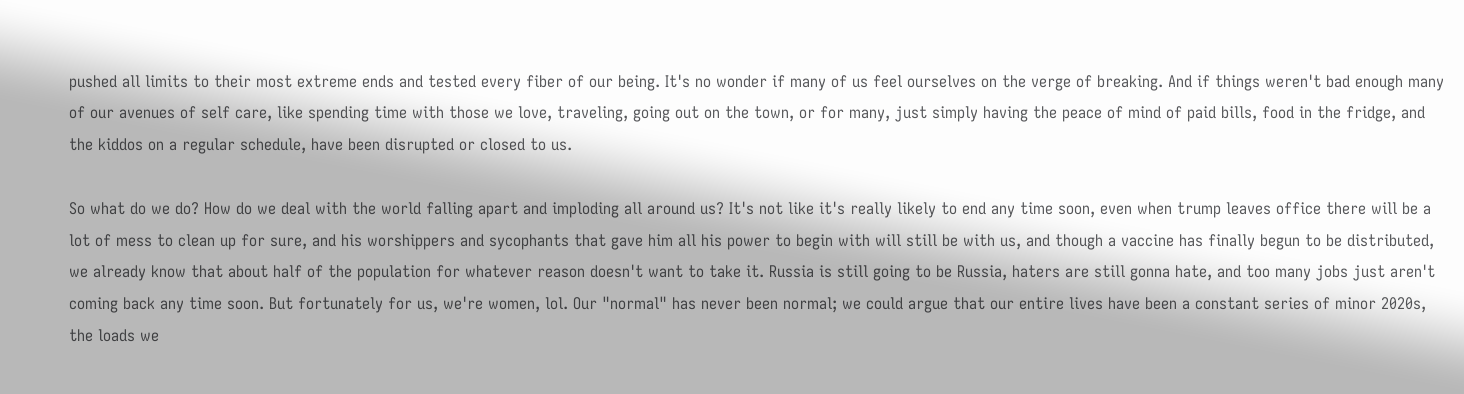pushed all limits to their most extreme ends and tested every fiber of our being. It's no wonder if many of us feel ourselves on the verge of breaking. And if things weren't bad enough many of our avenues of self care, like spending time with those we love, traveling, going out on the town, or for many, just simply having the peace of mind of paid bills, food in the fridge, and the kiddos on a regular schedule, have been disrupted or closed to us.

So what do we do? How do we deal with the world falling apart and imploding all around us? It's not like it's really likely to end any time soon, even when trump leaves office there will be a lot of mess to clean up for sure, and his worshippers and sycophants that gave him all his power to begin with will still be with us, and though a vaccine has finally begun to be distributed, we already know that about half of the population for whatever reason doesn't want to take it. Russia is still going to be Russia, haters are still gonna hate, and too many jobs just aren't coming back any time soon. But fortunately for us, we're women, lol. Our "normal" has never been normal; we could argue that our entire lives have been a constant series of minor 2020s, the loads we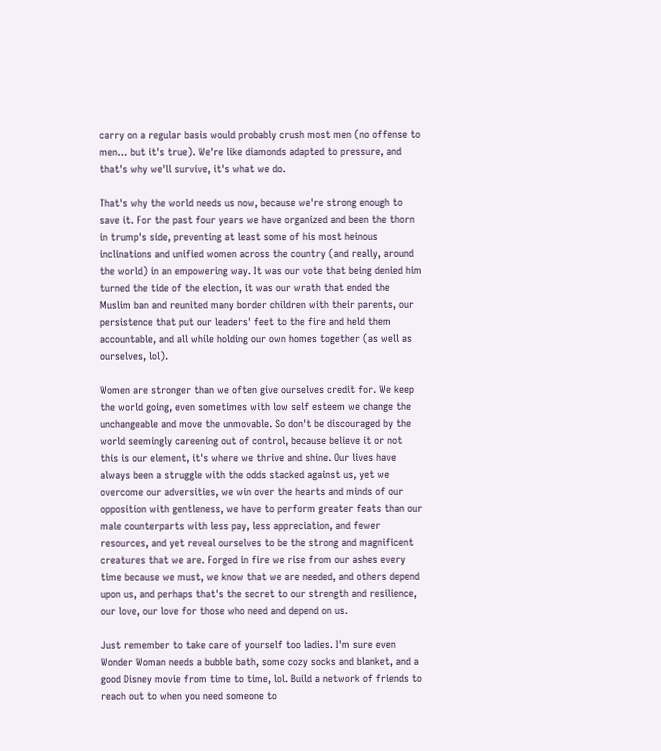carry on a regular basis would probably crush most men (no offense to men… but it's true). We're like diamonds adapted to pressure, and that's why we'll survive, it's what we do.

That's why the world needs us now, because we're strong enough to save it. For the past four years we have organized and been the thorn in trump's side, preventing at least some of his most heinous inclinations and unified women across the country (and really, around the world) in an empowering way. It was our vote that being denied him turned the tide of the election, it was our wrath that ended the Muslim ban and reunited many border children with their parents, our persistence that put our leaders' feet to the fire and held them accountable, and all while holding our own homes together (as well as ourselves, lol).

Women are stronger than we often give ourselves credit for. We keep the world going, even sometimes with low self esteem we change the unchangeable and move the unmovable. So don't be discouraged by the world seemingly careening out of control, because believe it or not this is our element, it's where we thrive and shine. Our lives have always been a struggle with the odds stacked against us, yet we overcome our adversities, we win over the hearts and minds of our opposition with gentleness, we have to perform greater feats than our male counterparts with less pay, less appreciation, and fewer resources, and yet reveal ourselves to be the strong and magnificent creatures that we are. Forged in fire we rise from our ashes every time because we must, we know that we are needed, and others depend upon us, and perhaps that's the secret to our strength and resilience, our love, our love for those who need and depend on us.

Just remember to take care of yourself too ladies. I'm sure even Wonder Woman needs a bubble bath, some cozy socks and blanket, and a good Disney movie from time to time, lol. Build a network of friends to reach out to when you need someone to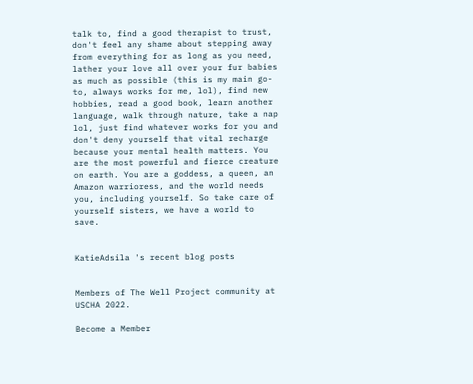talk to, find a good therapist to trust, don't feel any shame about stepping away from everything for as long as you need, lather your love all over your fur babies as much as possible (this is my main go-to, always works for me, lol), find new hobbies, read a good book, learn another language, walk through nature, take a nap lol, just find whatever works for you and don't deny yourself that vital recharge because your mental health matters. You are the most powerful and fierce creature on earth. You are a goddess, a queen, an Amazon warrioress, and the world needs you, including yourself. So take care of yourself sisters, we have a world to save.


KatieAdsila 's recent blog posts


Members of The Well Project community at USCHA 2022.

Become a Member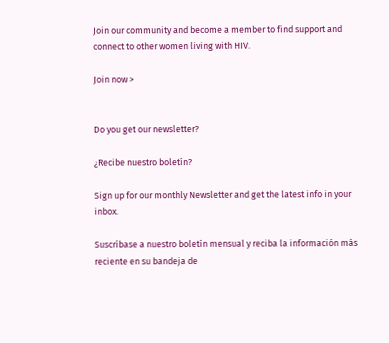Join our community and become a member to find support and connect to other women living with HIV.

Join now >


Do you get our newsletter?

¿Recibe nuestro boletín?

Sign up for our monthly Newsletter and get the latest info in your inbox.

Suscríbase a nuestro boletín mensual y reciba la información más reciente en su bandeja de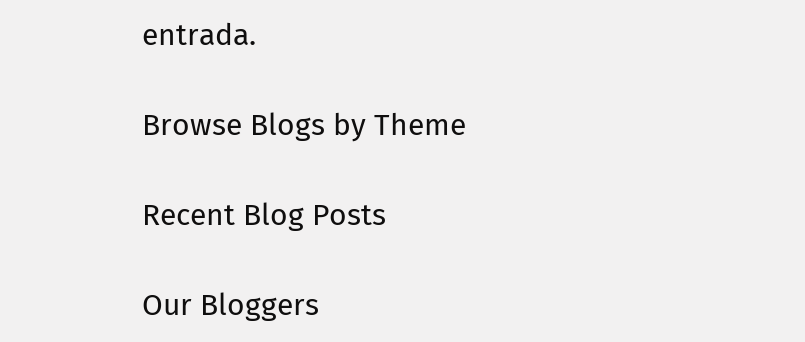entrada.

Browse Blogs by Theme

Recent Blog Posts

Our Bloggers